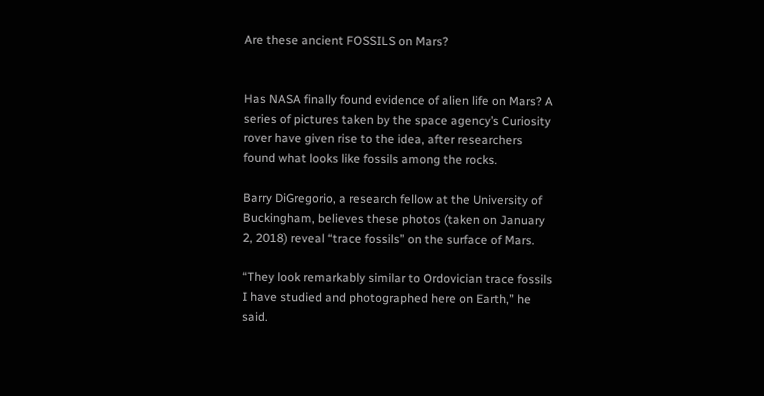Are these ancient FOSSILS on Mars?


Has NASA finally found evidence of alien life on Mars? A series of pictures taken by the space agency’s Curiosity rover have given rise to the idea, after researchers found what looks like fossils among the rocks.

Barry DiGregorio, a research fellow at the University of Buckingham, believes these photos (taken on January 2, 2018) reveal “trace fossils” on the surface of Mars.

“They look remarkably similar to Ordovician trace fossils I have studied and photographed here on Earth,” he said.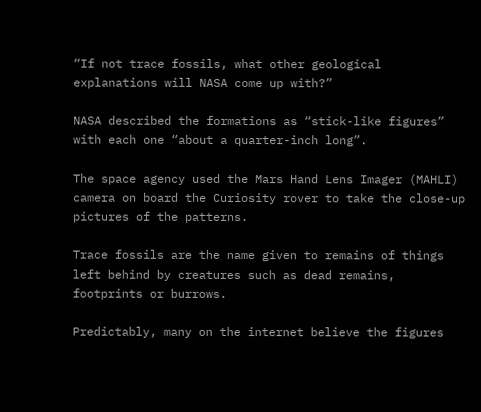“If not trace fossils, what other geological explanations will NASA come up with?”

NASA described the formations as “stick-like figures” with each one “about a quarter-inch long”.

The space agency used the Mars Hand Lens Imager (MAHLI) camera on board the Curiosity rover to take the close-up pictures of the patterns.

Trace fossils are the name given to remains of things left behind by creatures such as dead remains, footprints or burrows.

Predictably, many on the internet believe the figures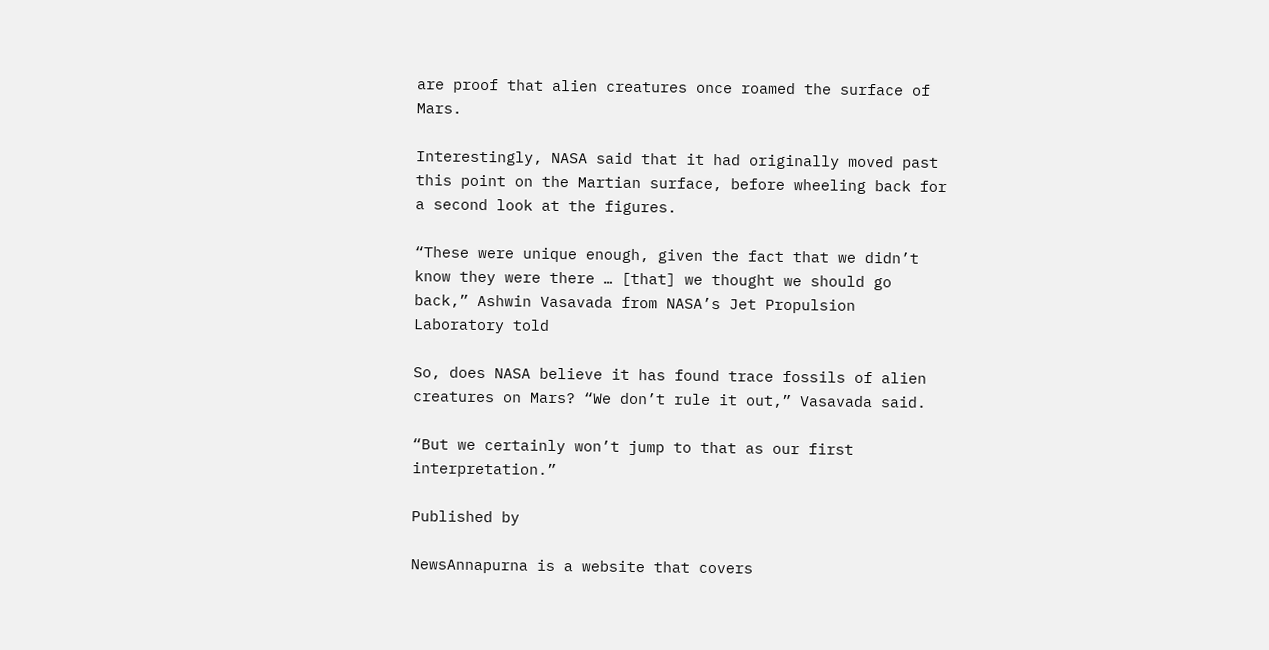are proof that alien creatures once roamed the surface of Mars.

Interestingly, NASA said that it had originally moved past this point on the Martian surface, before wheeling back for a second look at the figures.

“These were unique enough, given the fact that we didn’t know they were there … [that] we thought we should go back,” Ashwin Vasavada from NASA’s Jet Propulsion Laboratory told

So, does NASA believe it has found trace fossils of alien creatures on Mars? “We don’t rule it out,” Vasavada said.

“But we certainly won’t jump to that as our first interpretation.”

Published by

NewsAnnapurna is a website that covers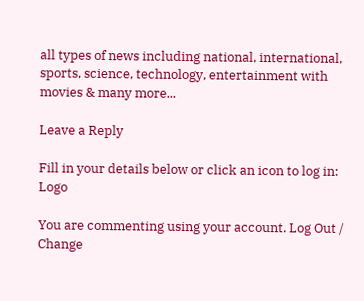all types of news including national, international, sports, science, technology, entertainment with movies & many more...

Leave a Reply

Fill in your details below or click an icon to log in: Logo

You are commenting using your account. Log Out /  Change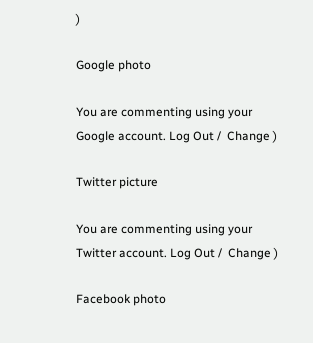)

Google photo

You are commenting using your Google account. Log Out /  Change )

Twitter picture

You are commenting using your Twitter account. Log Out /  Change )

Facebook photo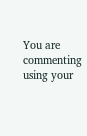You are commenting using your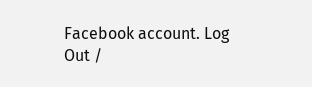Facebook account. Log Out /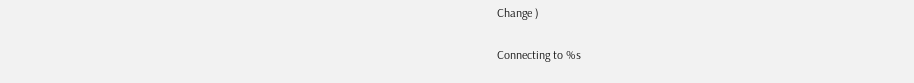Change )

Connecting to %s